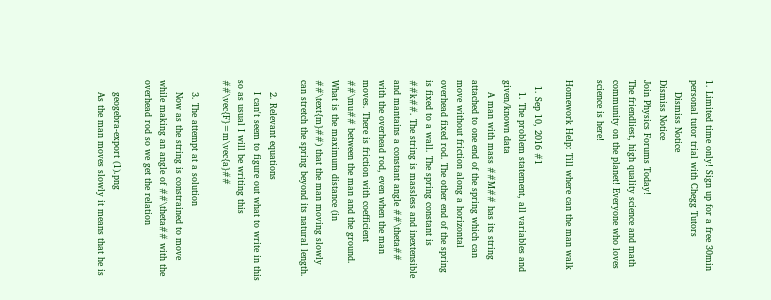1. Limited time only! Sign up for a free 30min personal tutor trial with Chegg Tutors
    Dismiss Notice
Dismiss Notice
Join Physics Forums Today!
The friendliest, high quality science and math community on the planet! Everyone who loves science is here!

Homework Help: Till where can the man walk

  1. Sep 10, 2016 #1
    1. The problem statement, all variables and given/known data
    A man with mass ##M## has its string attached to one end of the spring which can move without friction along a horizontal overhead fixed rod. The other end of the spring is fixed to a wall. The spring constant is ##k##. The string is massless and inextensible and mantains a constant angle ##\theta## with the overhead rod, even when the man moves. There is friction with coefficient ##\mu## between the man and the ground. What is the maximum distance (in ##\text{m}##) that the man moving slowly can stretch the spring beyond its natural length.

    2. Relevant equations
    I can't seem to figure out what to write in this so as usual I will be writing this ##\vec{F}=m\vec{a}##

    3. The attempt at a solution
    Now as the string is constrained to move while making an angle of ##\theta## with the overhead rod so we get the relation

    geogebra-export (1).png
    As the man moves slowly it means that he is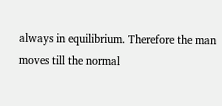always in equilibrium. Therefore the man moves till the normal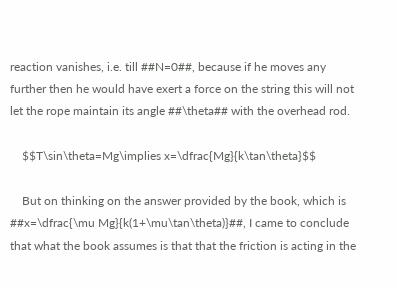reaction vanishes, i.e. till ##N=0##, because if he moves any further then he would have exert a force on the string this will not let the rope maintain its angle ##\theta## with the overhead rod.

    $$T\sin\theta=Mg\implies x=\dfrac{Mg}{k\tan\theta}$$

    But on thinking on the answer provided by the book, which is ##x=\dfrac{\mu Mg}{k(1+\mu\tan\theta)}##, I came to conclude that what the book assumes is that that the friction is acting in the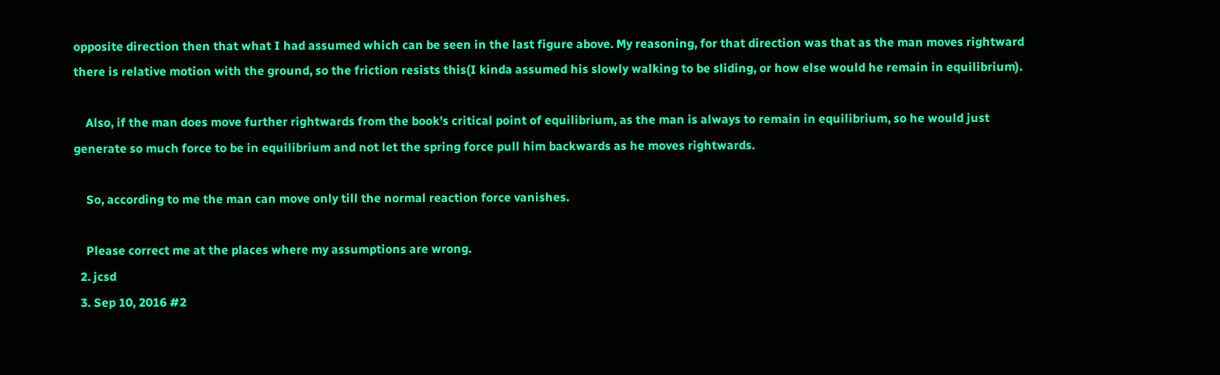opposite direction then that what I had assumed which can be seen in the last figure above. My reasoning, for that direction was that as the man moves rightward there is relative motion with the ground, so the friction resists this(I kinda assumed his slowly walking to be sliding, or how else would he remain in equilibrium).

    Also, if the man does move further rightwards from the book's critical point of equilibrium, as the man is always to remain in equilibrium, so he would just generate so much force to be in equilibrium and not let the spring force pull him backwards as he moves rightwards.

    So, according to me the man can move only till the normal reaction force vanishes.

    Please correct me at the places where my assumptions are wrong.
  2. jcsd
  3. Sep 10, 2016 #2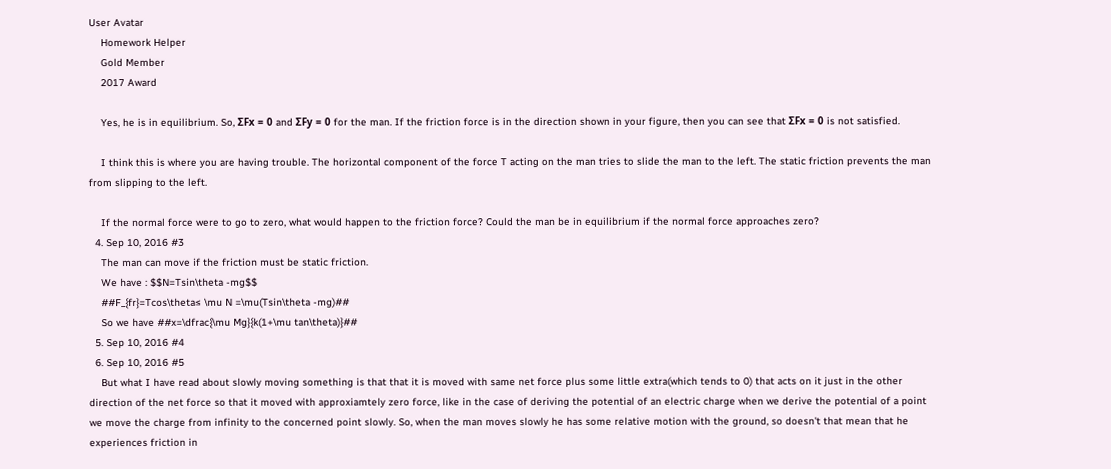User Avatar
    Homework Helper
    Gold Member
    2017 Award

    Yes, he is in equilibrium. So, ΣFx = 0 and ΣFy = 0 for the man. If the friction force is in the direction shown in your figure, then you can see that ΣFx = 0 is not satisfied.

    I think this is where you are having trouble. The horizontal component of the force T acting on the man tries to slide the man to the left. The static friction prevents the man from slipping to the left.

    If the normal force were to go to zero, what would happen to the friction force? Could the man be in equilibrium if the normal force approaches zero?
  4. Sep 10, 2016 #3
    The man can move if the friction must be static friction.
    We have : $$N=Tsin\theta -mg$$
    ##F_{fr}=Tcos\theta≤ \mu N =\mu(Tsin\theta -mg)##
    So we have ##x=\dfrac{\mu Mg}{k(1+\mu tan\theta)}##
  5. Sep 10, 2016 #4
  6. Sep 10, 2016 #5
    But what I have read about slowly moving something is that that it is moved with same net force plus some little extra(which tends to 0) that acts on it just in the other direction of the net force so that it moved with approxiamtely zero force, like in the case of deriving the potential of an electric charge when we derive the potential of a point we move the charge from infinity to the concerned point slowly. So, when the man moves slowly he has some relative motion with the ground, so doesn't that mean that he experiences friction in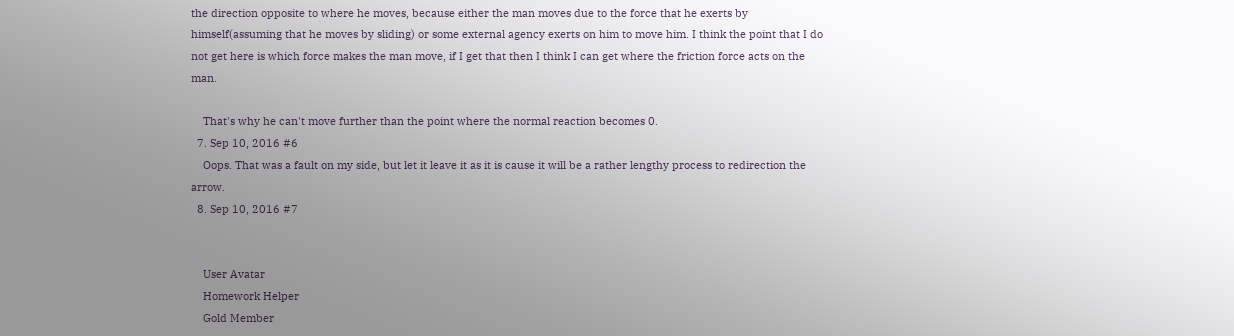the direction opposite to where he moves, because either the man moves due to the force that he exerts by himself(assuming that he moves by sliding) or some external agency exerts on him to move him. I think the point that I do not get here is which force makes the man move, if I get that then I think I can get where the friction force acts on the man.

    That's why he can't move further than the point where the normal reaction becomes 0.
  7. Sep 10, 2016 #6
    Oops. That was a fault on my side, but let it leave it as it is cause it will be a rather lengthy process to redirection the arrow.
  8. Sep 10, 2016 #7


    User Avatar
    Homework Helper
    Gold Member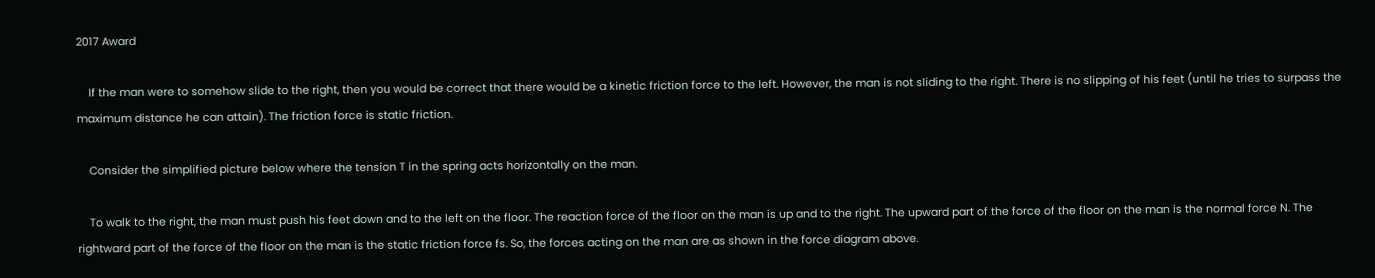2017 Award

    If the man were to somehow slide to the right, then you would be correct that there would be a kinetic friction force to the left. However, the man is not sliding to the right. There is no slipping of his feet (until he tries to surpass the maximum distance he can attain). The friction force is static friction.

    Consider the simplified picture below where the tension T in the spring acts horizontally on the man.

    To walk to the right, the man must push his feet down and to the left on the floor. The reaction force of the floor on the man is up and to the right. The upward part of the force of the floor on the man is the normal force N. The rightward part of the force of the floor on the man is the static friction force fs. So, the forces acting on the man are as shown in the force diagram above.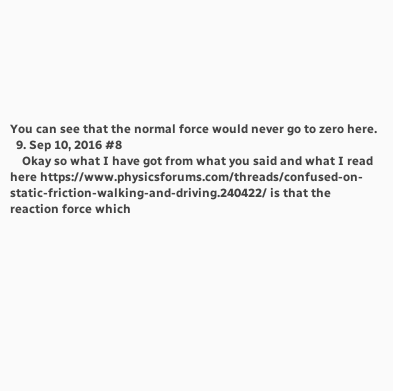You can see that the normal force would never go to zero here.
  9. Sep 10, 2016 #8
    Okay so what I have got from what you said and what I read here https://www.physicsforums.com/threads/confused-on-static-friction-walking-and-driving.240422/ is that the reaction force which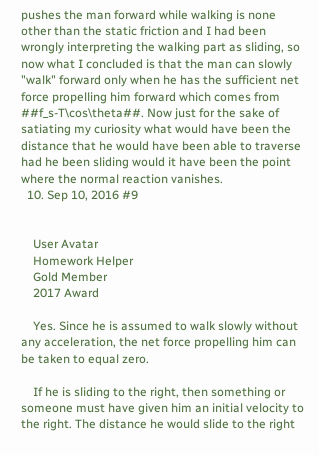pushes the man forward while walking is none other than the static friction and I had been wrongly interpreting the walking part as sliding, so now what I concluded is that the man can slowly "walk" forward only when he has the sufficient net force propelling him forward which comes from ##f_s-T\cos\theta##. Now just for the sake of satiating my curiosity what would have been the distance that he would have been able to traverse had he been sliding would it have been the point where the normal reaction vanishes.
  10. Sep 10, 2016 #9


    User Avatar
    Homework Helper
    Gold Member
    2017 Award

    Yes. Since he is assumed to walk slowly without any acceleration, the net force propelling him can be taken to equal zero.

    If he is sliding to the right, then something or someone must have given him an initial velocity to the right. The distance he would slide to the right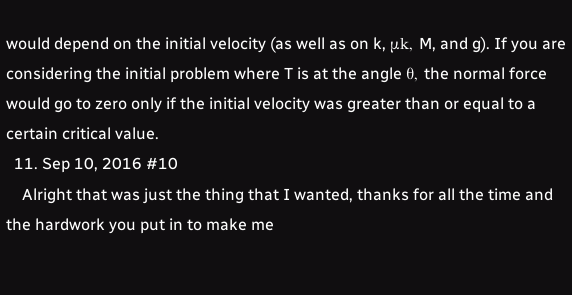would depend on the initial velocity (as well as on k, μk, M, and g). If you are considering the initial problem where T is at the angle θ, the normal force would go to zero only if the initial velocity was greater than or equal to a certain critical value.
  11. Sep 10, 2016 #10
    Alright that was just the thing that I wanted, thanks for all the time and the hardwork you put in to make me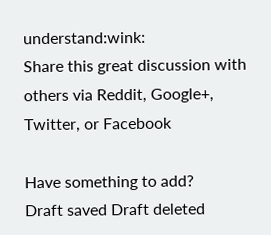understand:wink:
Share this great discussion with others via Reddit, Google+, Twitter, or Facebook

Have something to add?
Draft saved Draft deleted